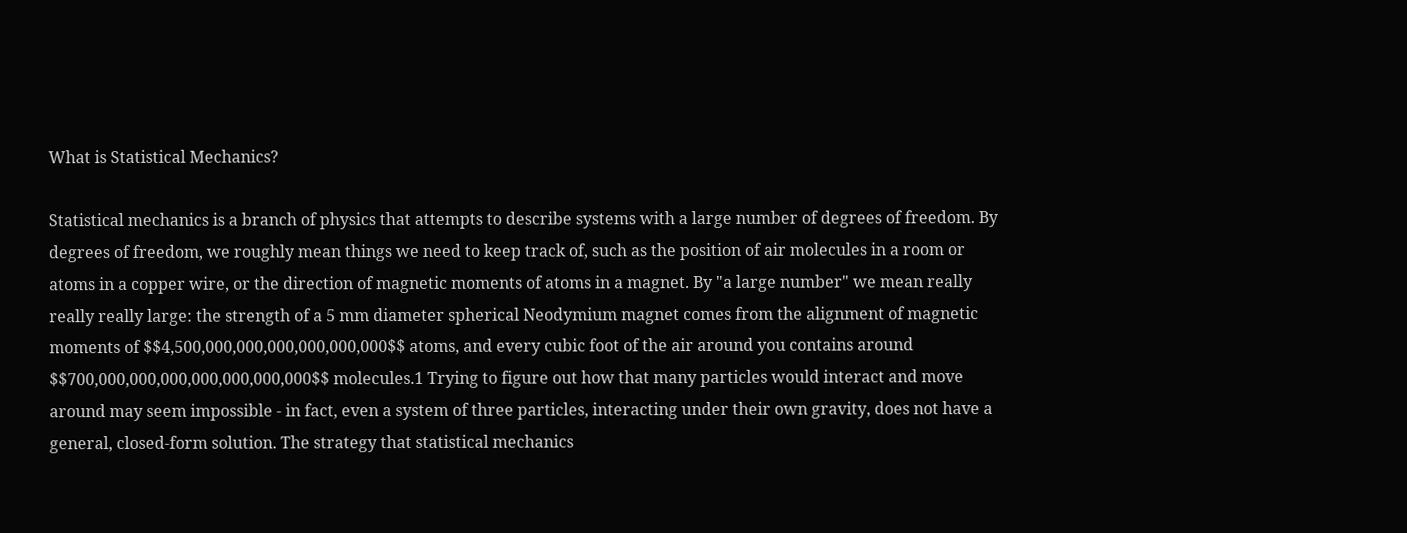What is Statistical Mechanics?

Statistical mechanics is a branch of physics that attempts to describe systems with a large number of degrees of freedom. By degrees of freedom, we roughly mean things we need to keep track of, such as the position of air molecules in a room or atoms in a copper wire, or the direction of magnetic moments of atoms in a magnet. By "a large number" we mean really really really large: the strength of a 5 mm diameter spherical Neodymium magnet comes from the alignment of magnetic moments of $$4,500,000,000,000,000,000,000$$ atoms, and every cubic foot of the air around you contains around $$700,000,000,000,000,000,000,000$$ molecules.1 Trying to figure out how that many particles would interact and move around may seem impossible - in fact, even a system of three particles, interacting under their own gravity, does not have a general, closed-form solution. The strategy that statistical mechanics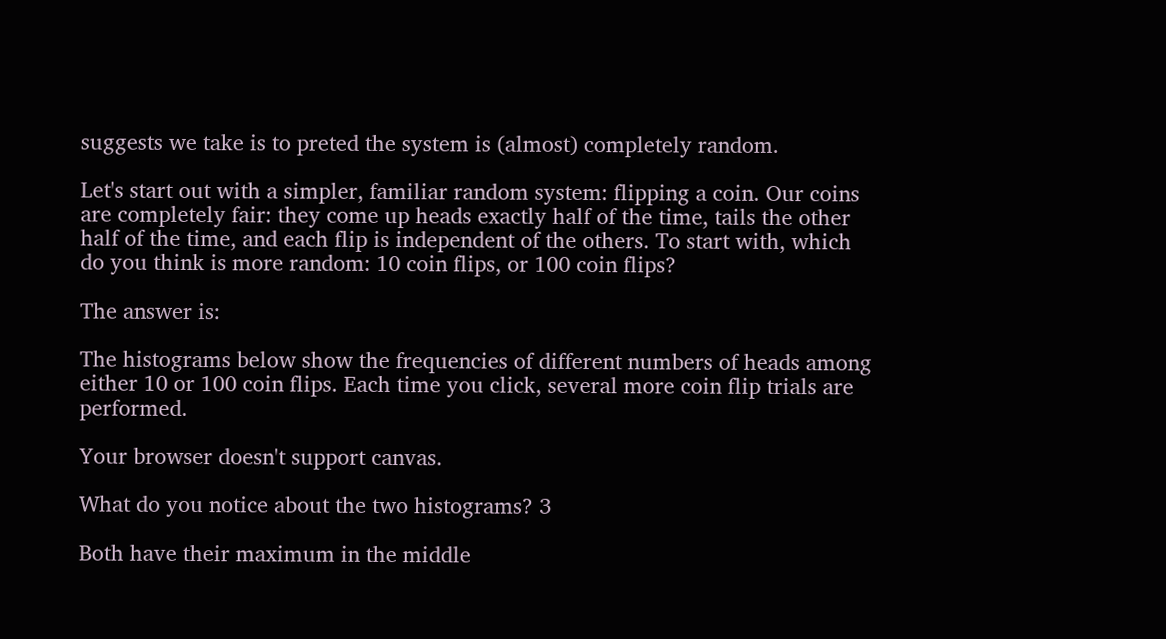suggests we take is to preted the system is (almost) completely random.

Let's start out with a simpler, familiar random system: flipping a coin. Our coins are completely fair: they come up heads exactly half of the time, tails the other half of the time, and each flip is independent of the others. To start with, which do you think is more random: 10 coin flips, or 100 coin flips?

The answer is:

The histograms below show the frequencies of different numbers of heads among either 10 or 100 coin flips. Each time you click, several more coin flip trials are performed.

Your browser doesn't support canvas.

What do you notice about the two histograms? 3

Both have their maximum in the middle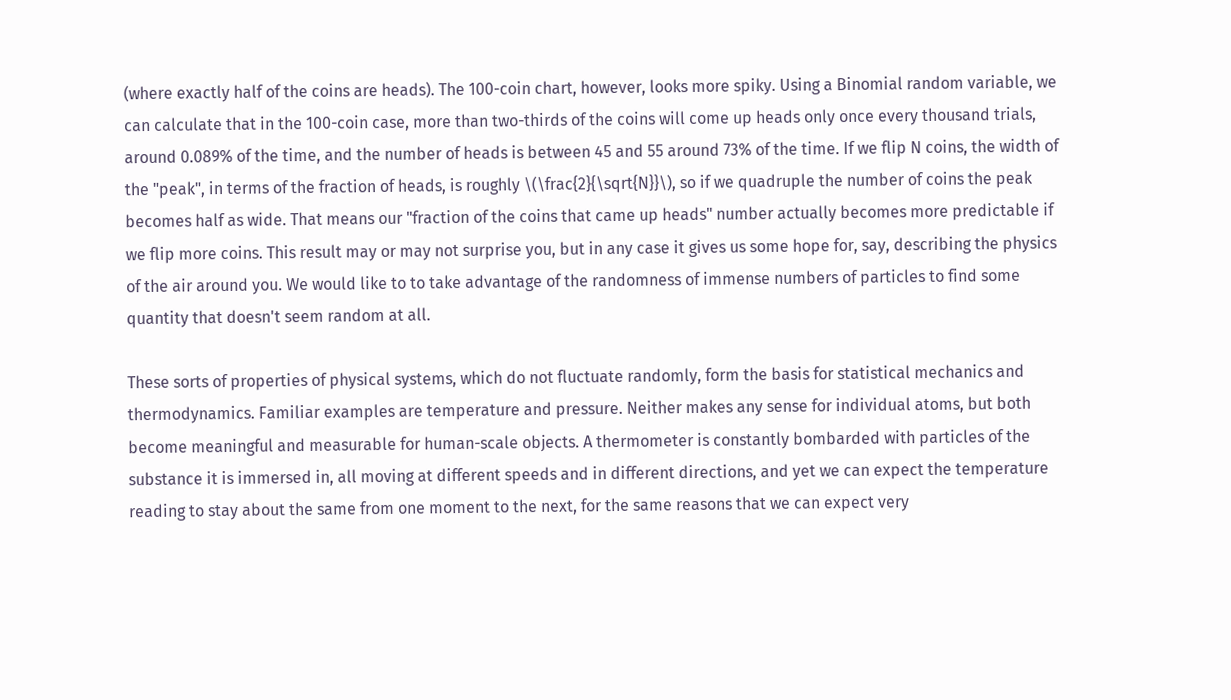(where exactly half of the coins are heads). The 100-coin chart, however, looks more spiky. Using a Binomial random variable, we can calculate that in the 100-coin case, more than two-thirds of the coins will come up heads only once every thousand trials, around 0.089% of the time, and the number of heads is between 45 and 55 around 73% of the time. If we flip N coins, the width of the "peak", in terms of the fraction of heads, is roughly \(\frac{2}{\sqrt{N}}\), so if we quadruple the number of coins the peak becomes half as wide. That means our "fraction of the coins that came up heads" number actually becomes more predictable if we flip more coins. This result may or may not surprise you, but in any case it gives us some hope for, say, describing the physics of the air around you. We would like to to take advantage of the randomness of immense numbers of particles to find some quantity that doesn't seem random at all.

These sorts of properties of physical systems, which do not fluctuate randomly, form the basis for statistical mechanics and thermodynamics. Familiar examples are temperature and pressure. Neither makes any sense for individual atoms, but both become meaningful and measurable for human-scale objects. A thermometer is constantly bombarded with particles of the substance it is immersed in, all moving at different speeds and in different directions, and yet we can expect the temperature reading to stay about the same from one moment to the next, for the same reasons that we can expect very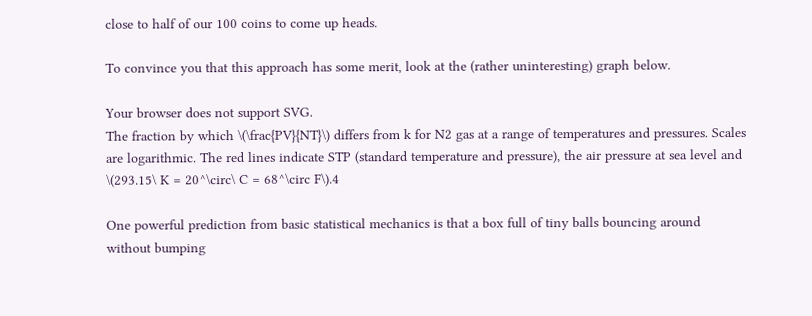close to half of our 100 coins to come up heads.

To convince you that this approach has some merit, look at the (rather uninteresting) graph below.

Your browser does not support SVG.
The fraction by which \(\frac{PV}{NT}\) differs from k for N2 gas at a range of temperatures and pressures. Scales are logarithmic. The red lines indicate STP (standard temperature and pressure), the air pressure at sea level and \(293.15\ K = 20^\circ\ C = 68^\circ F\).4

One powerful prediction from basic statistical mechanics is that a box full of tiny balls bouncing around without bumping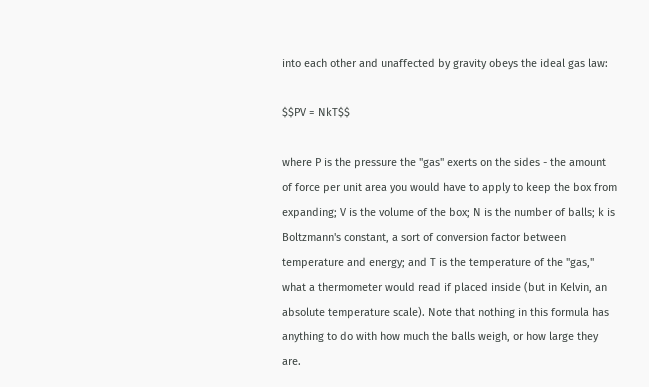into each other and unaffected by gravity obeys the ideal gas law:

$$PV = NkT$$

where P is the pressure the "gas" exerts on the sides - the amount of force per unit area you would have to apply to keep the box from expanding; V is the volume of the box; N is the number of balls; k is Boltzmann's constant, a sort of conversion factor between temperature and energy; and T is the temperature of the "gas," what a thermometer would read if placed inside (but in Kelvin, an absolute temperature scale). Note that nothing in this formula has anything to do with how much the balls weigh, or how large they are.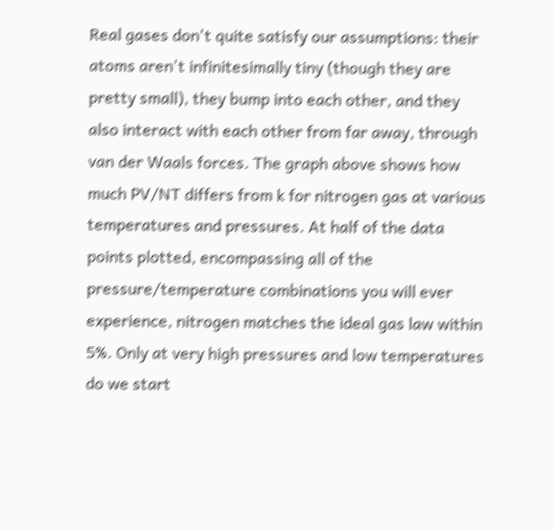Real gases don't quite satisfy our assumptions: their atoms aren't infinitesimally tiny (though they are pretty small), they bump into each other, and they also interact with each other from far away, through van der Waals forces. The graph above shows how much PV/NT differs from k for nitrogen gas at various temperatures and pressures. At half of the data points plotted, encompassing all of the pressure/temperature combinations you will ever experience, nitrogen matches the ideal gas law within 5%. Only at very high pressures and low temperatures do we start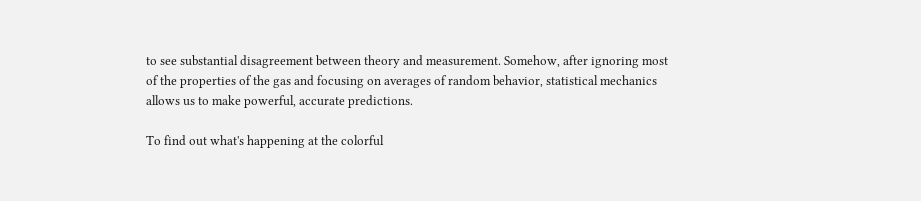to see substantial disagreement between theory and measurement. Somehow, after ignoring most of the properties of the gas and focusing on averages of random behavior, statistical mechanics allows us to make powerful, accurate predictions.

To find out what's happening at the colorful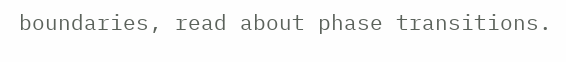boundaries, read about phase transitions.